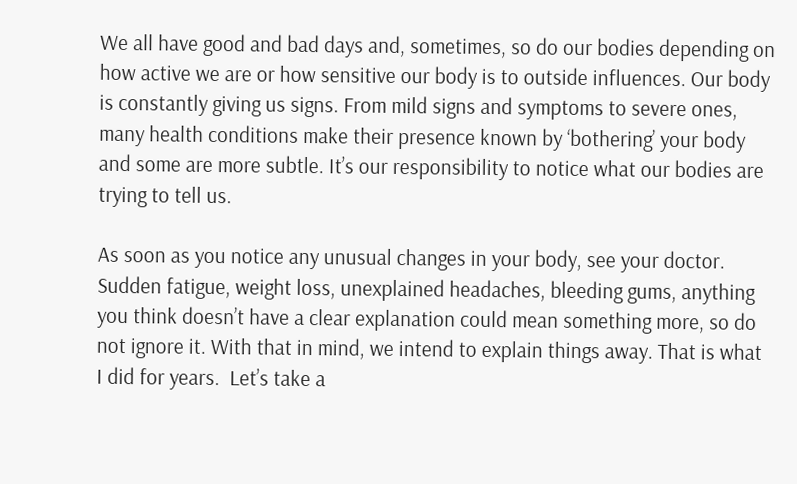We all have good and bad days and, sometimes, so do our bodies depending on how active we are or how sensitive our body is to outside influences. Our body is constantly giving us signs. From mild signs and symptoms to severe ones, many health conditions make their presence known by ‘bothering’ your body and some are more subtle. It’s our responsibility to notice what our bodies are trying to tell us.

As soon as you notice any unusual changes in your body, see your doctor. Sudden fatigue, weight loss, unexplained headaches, bleeding gums, anything you think doesn’t have a clear explanation could mean something more, so do not ignore it. With that in mind, we intend to explain things away. That is what I did for years.  Let’s take a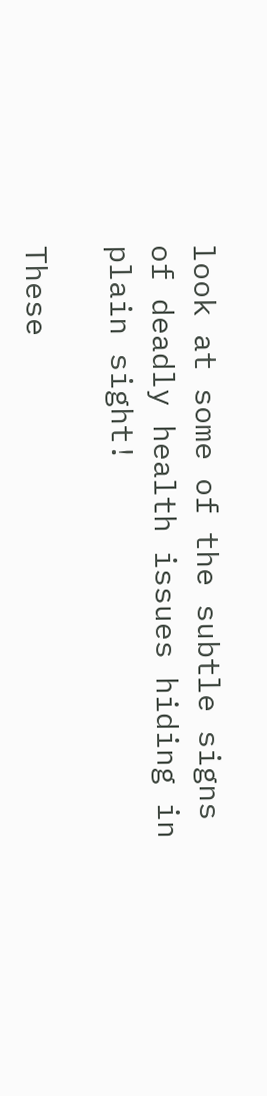look at some of the subtle signs of deadly health issues hiding in plain sight!

These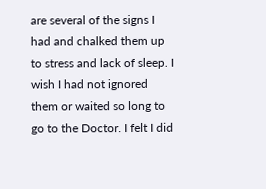are several of the signs I had and chalked them up to stress and lack of sleep. I wish I had not ignored them or waited so long to go to the Doctor. I felt I did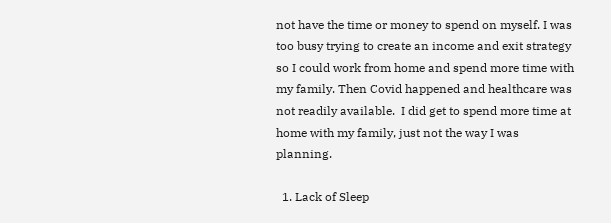not have the time or money to spend on myself. I was too busy trying to create an income and exit strategy so I could work from home and spend more time with my family. Then Covid happened and healthcare was not readily available.  I did get to spend more time at home with my family, just not the way I was planning.

  1. Lack of Sleep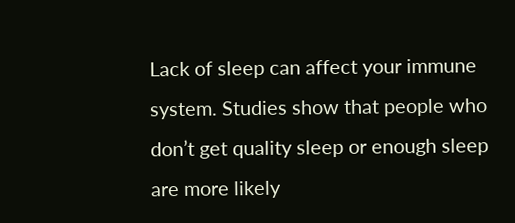Lack of sleep can affect your immune system. Studies show that people who don’t get quality sleep or enough sleep are more likely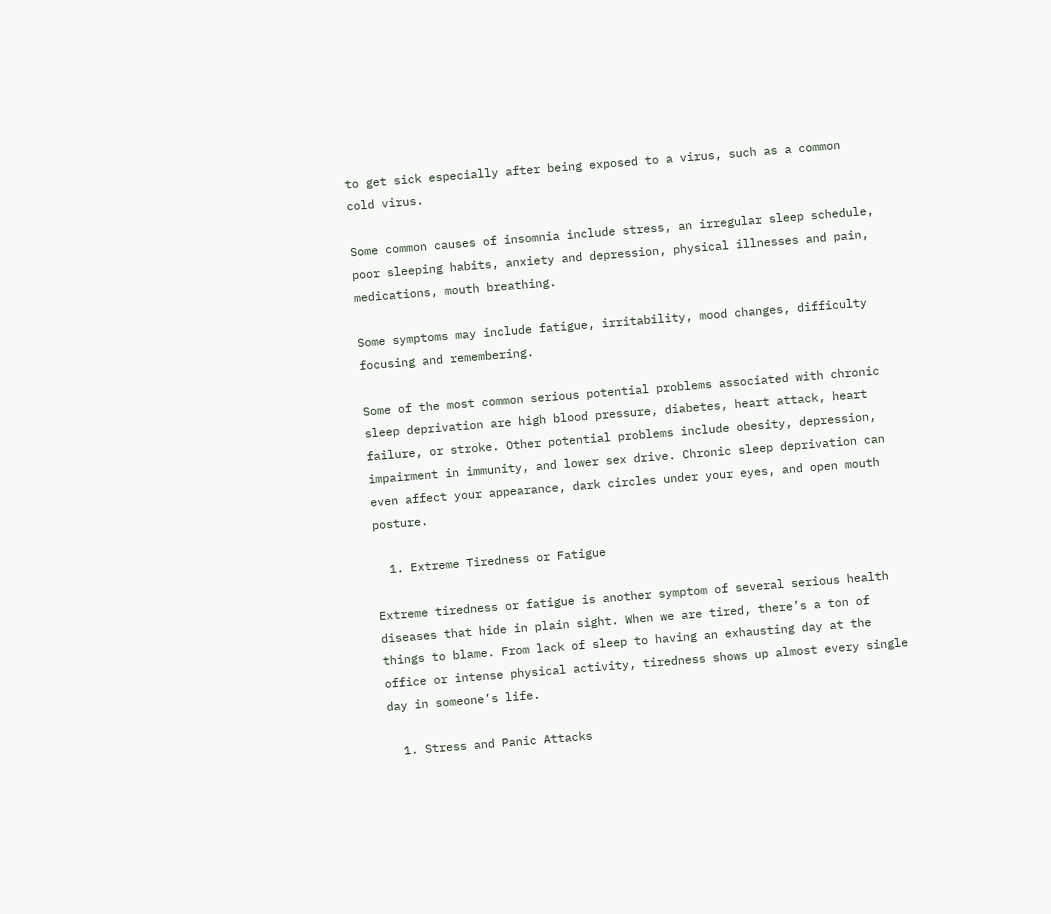to get sick especially after being exposed to a virus, such as a common cold virus.

Some common causes of insomnia include stress, an irregular sleep schedule, poor sleeping habits, anxiety and depression, physical illnesses and pain, medications, mouth breathing.

Some symptoms may include fatigue, irritability, mood changes, difficulty focusing and remembering.

Some of the most common serious potential problems associated with chronic sleep deprivation are high blood pressure, diabetes, heart attack, heart failure, or stroke. Other potential problems include obesity, depression, impairment in immunity, and lower sex drive. Chronic sleep deprivation can even affect your appearance, dark circles under your eyes, and open mouth posture.

  1. Extreme Tiredness or Fatigue

Extreme tiredness or fatigue is another symptom of several serious health diseases that hide in plain sight. When we are tired, there’s a ton of things to blame. From lack of sleep to having an exhausting day at the office or intense physical activity, tiredness shows up almost every single day in someone’s life.

  1. Stress and Panic Attacks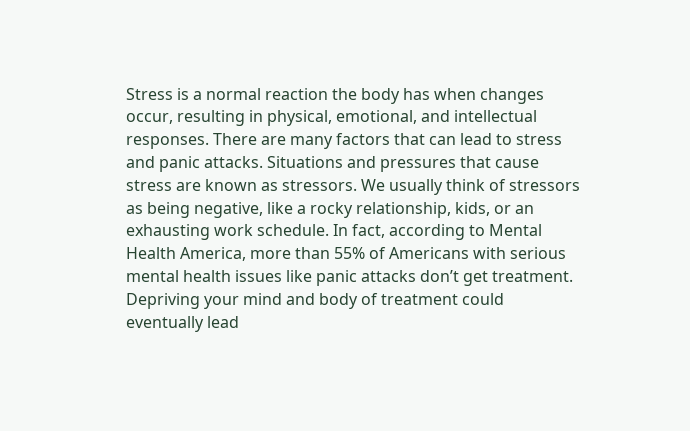Stress is a normal reaction the body has when changes occur, resulting in physical, emotional, and intellectual responses. There are many factors that can lead to stress and panic attacks. Situations and pressures that cause stress are known as stressors. We usually think of stressors as being negative, like a rocky relationship, kids, or an exhausting work schedule. In fact, according to Mental Health America, more than 55% of Americans with serious mental health issues like panic attacks don’t get treatment. Depriving your mind and body of treatment could eventually lead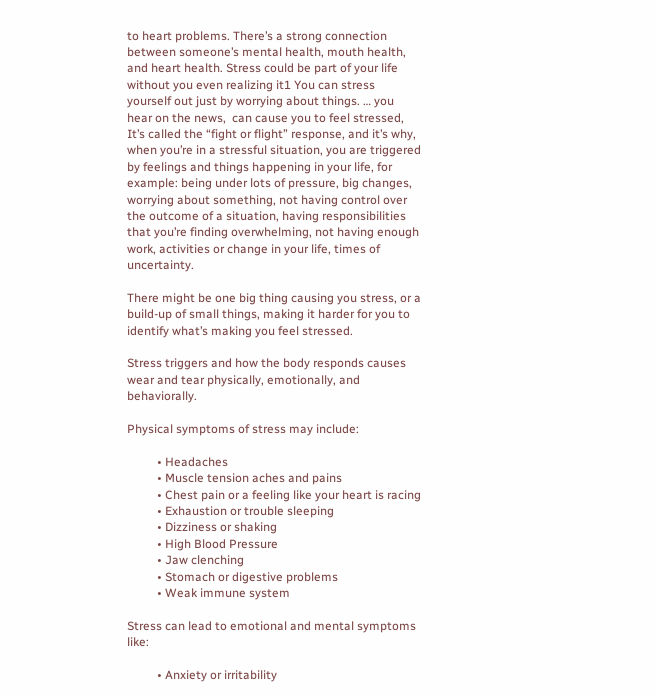to heart problems. There’s a strong connection between someone’s mental health, mouth health, and heart health. Stress could be part of your life without you even realizing it1 You can stress yourself out just by worrying about things. … you hear on the news,  can cause you to feel stressed, It’s called the “fight or flight” response, and it’s why, when you’re in a stressful situation, you are triggered by feelings and things happening in your life, for example: being under lots of pressure, big changes, worrying about something, not having control over the outcome of a situation, having responsibilities that you’re finding overwhelming, not having enough work, activities or change in your life, times of uncertainty.

There might be one big thing causing you stress, or a build-up of small things, making it harder for you to identify what’s making you feel stressed.

Stress triggers and how the body responds causes wear and tear physically, emotionally, and behaviorally.

Physical symptoms of stress may include:

          • Headaches
          • Muscle tension aches and pains
          • Chest pain or a feeling like your heart is racing
          • Exhaustion or trouble sleeping
          • Dizziness or shaking
          • High Blood Pressure
          • Jaw clenching
          • Stomach or digestive problems
          • Weak immune system

Stress can lead to emotional and mental symptoms like:

          • Anxiety or irritability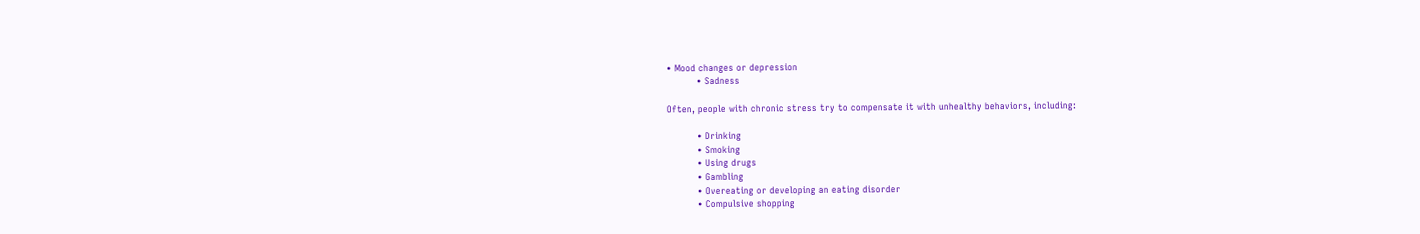• Mood changes or depression
          • Sadness

Often, people with chronic stress try to compensate it with unhealthy behaviors, including:

          • Drinking
          • Smoking
          • Using drugs
          • Gambling
          • Overeating or developing an eating disorder
          • Compulsive shopping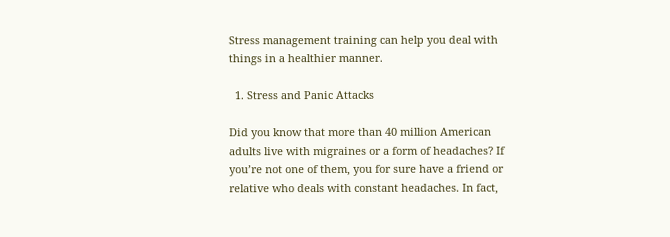Stress management training can help you deal with things in a healthier manner.

  1. Stress and Panic Attacks

Did you know that more than 40 million American adults live with migraines or a form of headaches? If you’re not one of them, you for sure have a friend or relative who deals with constant headaches. In fact,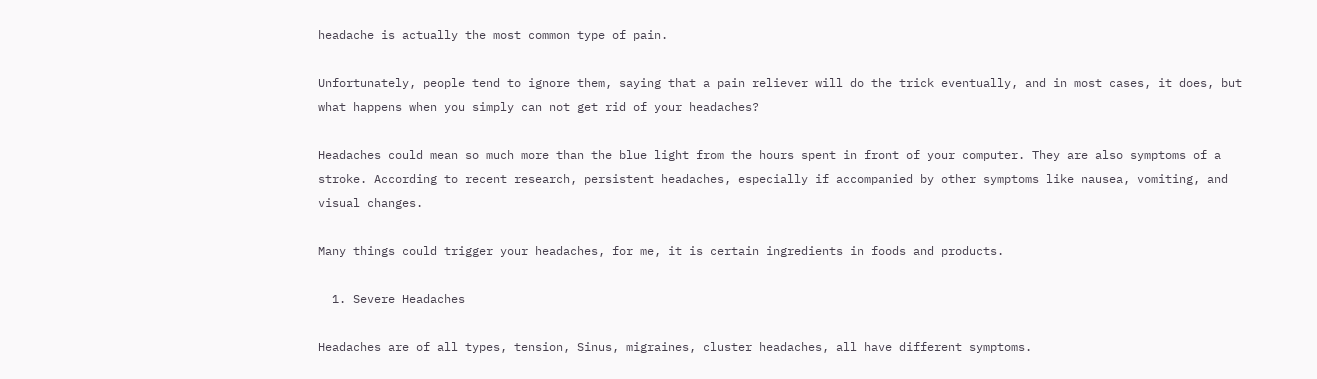headache is actually the most common type of pain.

Unfortunately, people tend to ignore them, saying that a pain reliever will do the trick eventually, and in most cases, it does, but what happens when you simply can not get rid of your headaches?

Headaches could mean so much more than the blue light from the hours spent in front of your computer. They are also symptoms of a stroke. According to recent research, persistent headaches, especially if accompanied by other symptoms like nausea, vomiting, and visual changes.

Many things could trigger your headaches, for me, it is certain ingredients in foods and products.

  1. Severe Headaches

Headaches are of all types, tension, Sinus, migraines, cluster headaches, all have different symptoms.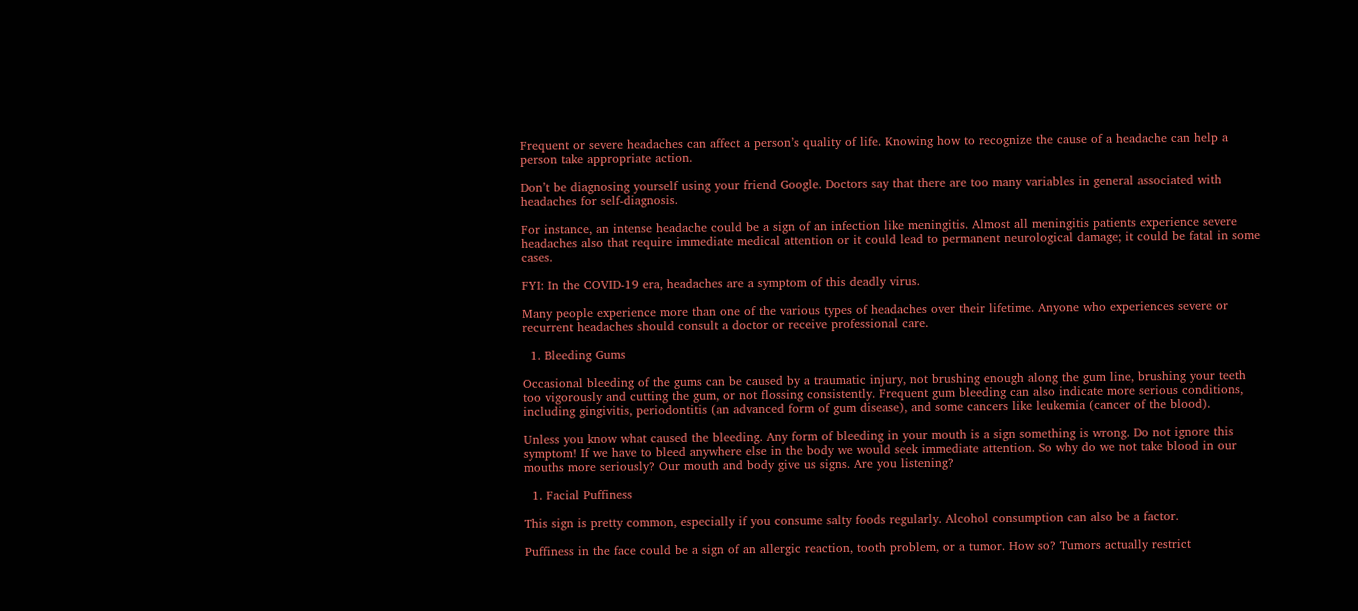Frequent or severe headaches can affect a person’s quality of life. Knowing how to recognize the cause of a headache can help a person take appropriate action.

Don’t be diagnosing yourself using your friend Google. Doctors say that there are too many variables in general associated with headaches for self-diagnosis.

For instance, an intense headache could be a sign of an infection like meningitis. Almost all meningitis patients experience severe headaches also that require immediate medical attention or it could lead to permanent neurological damage; it could be fatal in some cases.

FYI: In the COVID-19 era, headaches are a symptom of this deadly virus.

Many people experience more than one of the various types of headaches over their lifetime. Anyone who experiences severe or recurrent headaches should consult a doctor or receive professional care.

  1. Bleeding Gums

Occasional bleeding of the gums can be caused by a traumatic injury, not brushing enough along the gum line, brushing your teeth too vigorously and cutting the gum, or not flossing consistently. Frequent gum bleeding can also indicate more serious conditions, including gingivitis, periodontitis (an advanced form of gum disease), and some cancers like leukemia (cancer of the blood).

Unless you know what caused the bleeding. Any form of bleeding in your mouth is a sign something is wrong. Do not ignore this symptom! If we have to bleed anywhere else in the body we would seek immediate attention. So why do we not take blood in our mouths more seriously? Our mouth and body give us signs. Are you listening?

  1. Facial Puffiness

This sign is pretty common, especially if you consume salty foods regularly. Alcohol consumption can also be a factor.

Puffiness in the face could be a sign of an allergic reaction, tooth problem, or a tumor. How so? Tumors actually restrict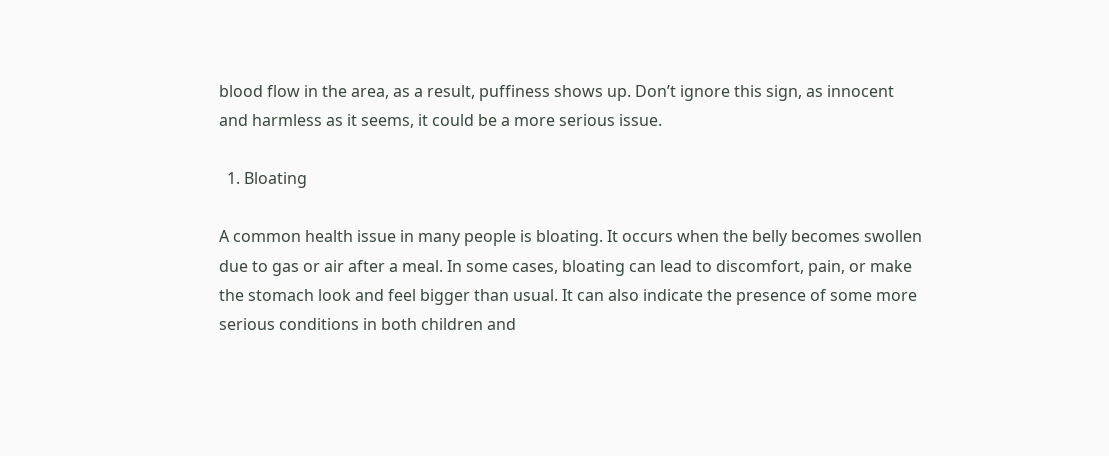blood flow in the area, as a result, puffiness shows up. Don’t ignore this sign, as innocent and harmless as it seems, it could be a more serious issue.

  1. Bloating

A common health issue in many people is bloating. It occurs when the belly becomes swollen due to gas or air after a meal. In some cases, bloating can lead to discomfort, pain, or make the stomach look and feel bigger than usual. It can also indicate the presence of some more serious conditions in both children and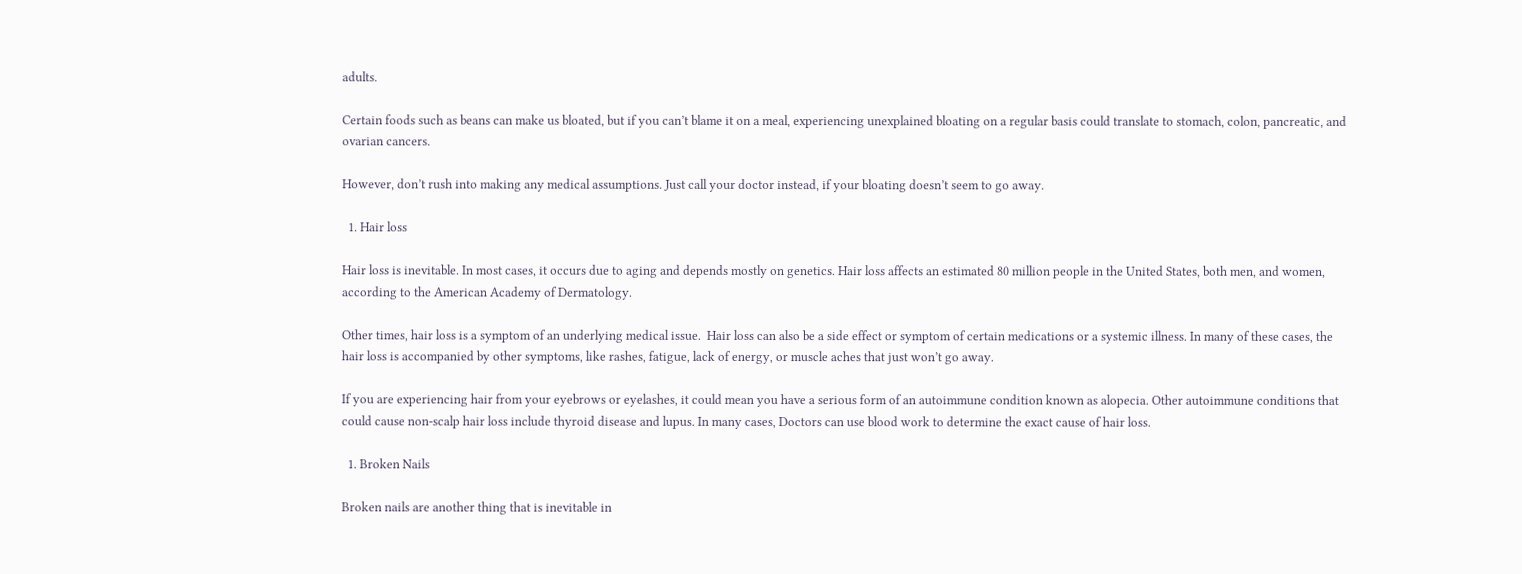adults.

Certain foods such as beans can make us bloated, but if you can’t blame it on a meal, experiencing unexplained bloating on a regular basis could translate to stomach, colon, pancreatic, and ovarian cancers.

However, don’t rush into making any medical assumptions. Just call your doctor instead, if your bloating doesn’t seem to go away.

  1. Hair loss

Hair loss is inevitable. In most cases, it occurs due to aging and depends mostly on genetics. Hair loss affects an estimated 80 million people in the United States, both men, and women, according to the American Academy of Dermatology.

Other times, hair loss is a symptom of an underlying medical issue.  Hair loss can also be a side effect or symptom of certain medications or a systemic illness. In many of these cases, the hair loss is accompanied by other symptoms, like rashes, fatigue, lack of energy, or muscle aches that just won’t go away.

If you are experiencing hair from your eyebrows or eyelashes, it could mean you have a serious form of an autoimmune condition known as alopecia. Other autoimmune conditions that could cause non-scalp hair loss include thyroid disease and lupus. In many cases, Doctors can use blood work to determine the exact cause of hair loss.

  1. Broken Nails

Broken nails are another thing that is inevitable in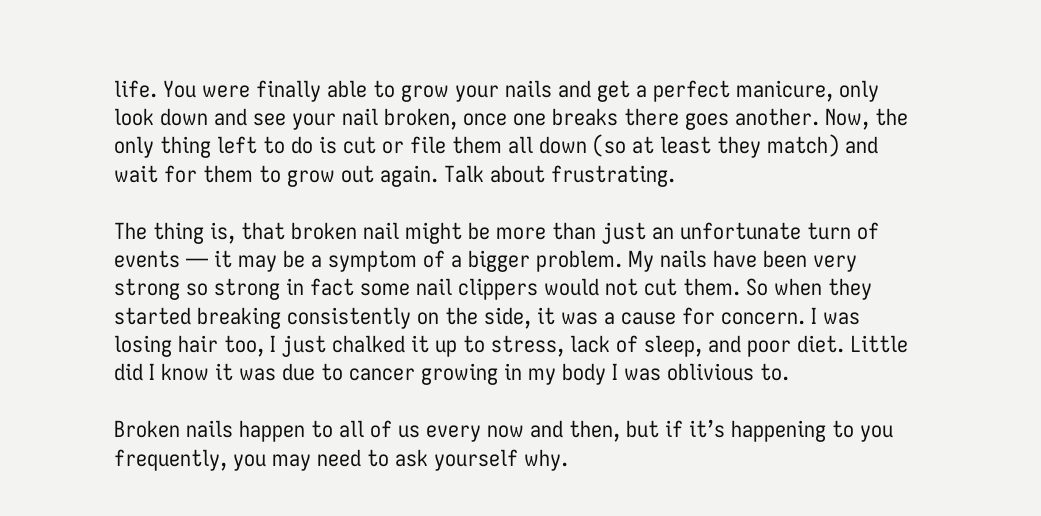life. You were finally able to grow your nails and get a perfect manicure, only look down and see your nail broken, once one breaks there goes another. Now, the only thing left to do is cut or file them all down (so at least they match) and wait for them to grow out again. Talk about frustrating.

The thing is, that broken nail might be more than just an unfortunate turn of events — it may be a symptom of a bigger problem. My nails have been very strong so strong in fact some nail clippers would not cut them. So when they started breaking consistently on the side, it was a cause for concern. I was losing hair too, I just chalked it up to stress, lack of sleep, and poor diet. Little did I know it was due to cancer growing in my body I was oblivious to.

Broken nails happen to all of us every now and then, but if it’s happening to you frequently, you may need to ask yourself why.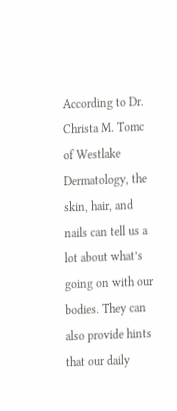According to Dr. Christa M. Tomc of Westlake Dermatology, the skin, hair, and nails can tell us a lot about what’s going on with our bodies. They can also provide hints that our daily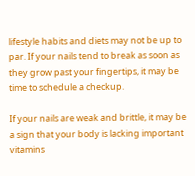lifestyle habits and diets may not be up to par. If your nails tend to break as soon as they grow past your fingertips, it may be time to schedule a checkup.

If your nails are weak and brittle, it may be a sign that your body is lacking important vitamins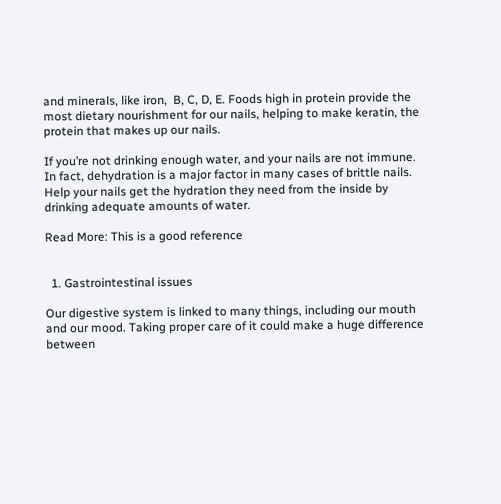and minerals, like iron,  B, C, D, E. Foods high in protein provide the most dietary nourishment for our nails, helping to make keratin, the protein that makes up our nails.

If you’re not drinking enough water, and your nails are not immune. In fact, dehydration is a major factor in many cases of brittle nails. Help your nails get the hydration they need from the inside by drinking adequate amounts of water.

Read More: This is a good reference


  1. Gastrointestinal issues

Our digestive system is linked to many things, including our mouth and our mood. Taking proper care of it could make a huge difference between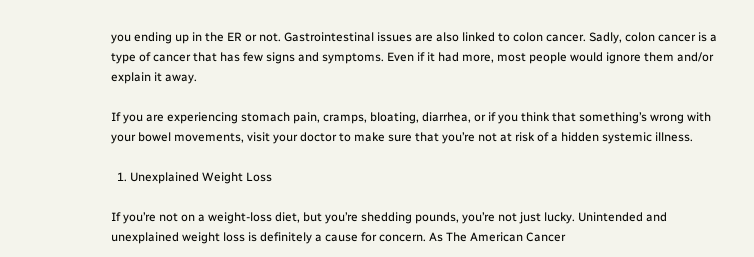you ending up in the ER or not. Gastrointestinal issues are also linked to colon cancer. Sadly, colon cancer is a type of cancer that has few signs and symptoms. Even if it had more, most people would ignore them and/or explain it away.

If you are experiencing stomach pain, cramps, bloating, diarrhea, or if you think that something’s wrong with your bowel movements, visit your doctor to make sure that you’re not at risk of a hidden systemic illness.

  1. Unexplained Weight Loss

If you’re not on a weight-loss diet, but you’re shedding pounds, you’re not just lucky. Unintended and unexplained weight loss is definitely a cause for concern. As The American Cancer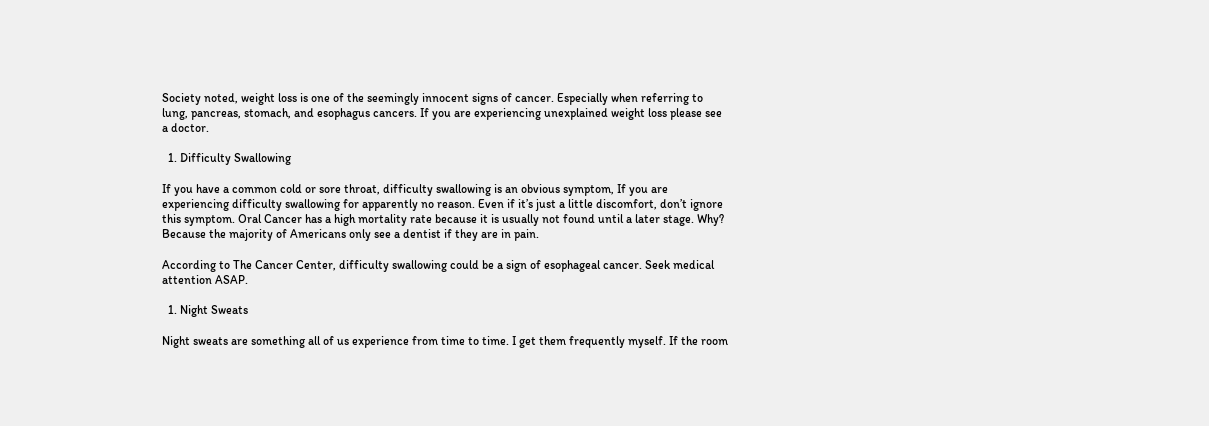Society noted, weight loss is one of the seemingly innocent signs of cancer. Especially when referring to lung, pancreas, stomach, and esophagus cancers. If you are experiencing unexplained weight loss please see a doctor.

  1. Difficulty Swallowing

If you have a common cold or sore throat, difficulty swallowing is an obvious symptom, If you are experiencing difficulty swallowing for apparently no reason. Even if it’s just a little discomfort, don’t ignore this symptom. Oral Cancer has a high mortality rate because it is usually not found until a later stage. Why? Because the majority of Americans only see a dentist if they are in pain.

According to The Cancer Center, difficulty swallowing could be a sign of esophageal cancer. Seek medical attention ASAP.

  1. Night Sweats

Night sweats are something all of us experience from time to time. I get them frequently myself. If the room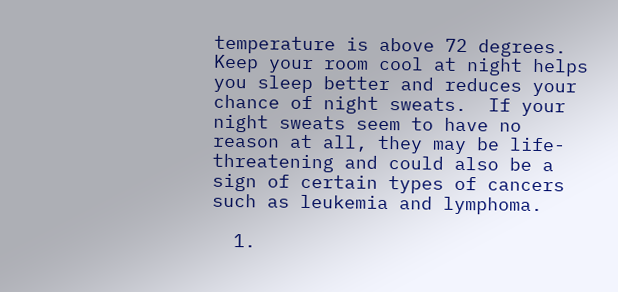temperature is above 72 degrees. Keep your room cool at night helps you sleep better and reduces your chance of night sweats.  If your night sweats seem to have no reason at all, they may be life-threatening and could also be a sign of certain types of cancers such as leukemia and lymphoma.

  1.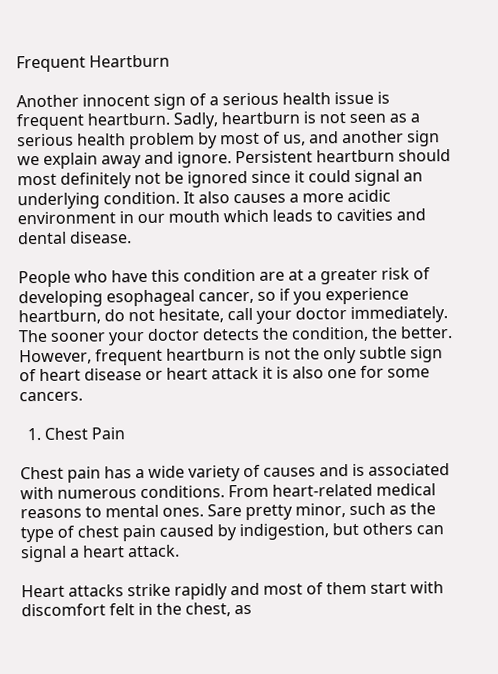Frequent Heartburn

Another innocent sign of a serious health issue is frequent heartburn. Sadly, heartburn is not seen as a serious health problem by most of us, and another sign we explain away and ignore. Persistent heartburn should most definitely not be ignored since it could signal an underlying condition. It also causes a more acidic environment in our mouth which leads to cavities and dental disease.

People who have this condition are at a greater risk of developing esophageal cancer, so if you experience heartburn, do not hesitate, call your doctor immediately. The sooner your doctor detects the condition, the better. However, frequent heartburn is not the only subtle sign of heart disease or heart attack it is also one for some cancers.

  1. Chest Pain

Chest pain has a wide variety of causes and is associated with numerous conditions. From heart-related medical reasons to mental ones. Sare pretty minor, such as the type of chest pain caused by indigestion, but others can signal a heart attack.

Heart attacks strike rapidly and most of them start with discomfort felt in the chest, as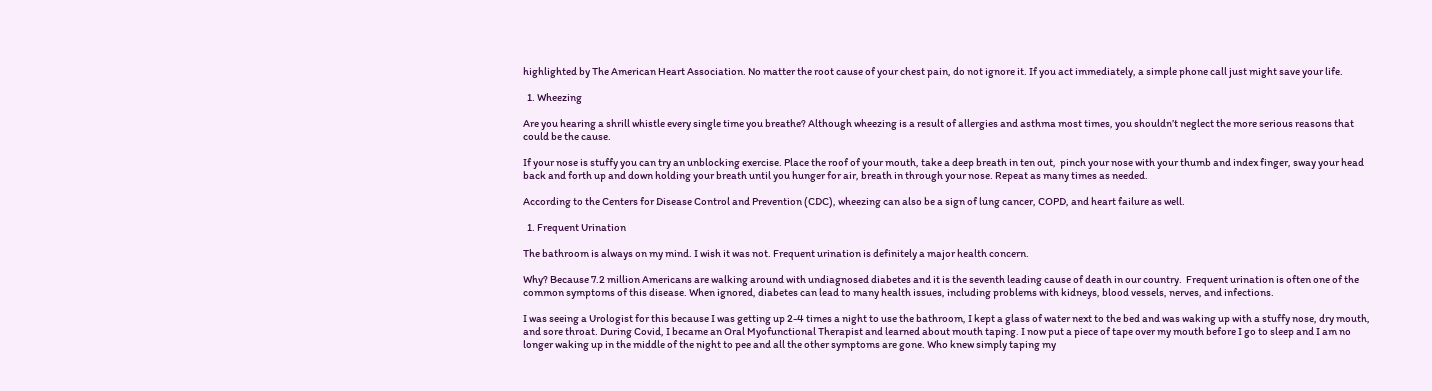highlighted by The American Heart Association. No matter the root cause of your chest pain, do not ignore it. If you act immediately, a simple phone call just might save your life.

  1. Wheezing

Are you hearing a shrill whistle every single time you breathe? Although wheezing is a result of allergies and asthma most times, you shouldn’t neglect the more serious reasons that could be the cause.

If your nose is stuffy you can try an unblocking exercise. Place the roof of your mouth, take a deep breath in ten out,  pinch your nose with your thumb and index finger, sway your head back and forth up and down holding your breath until you hunger for air, breath in through your nose. Repeat as many times as needed.

According to the Centers for Disease Control and Prevention (CDC), wheezing can also be a sign of lung cancer, COPD, and heart failure as well.

  1. Frequent Urination

The bathroom is always on my mind. I wish it was not. Frequent urination is definitely a major health concern.

Why? Because 7.2 million Americans are walking around with undiagnosed diabetes and it is the seventh leading cause of death in our country.  Frequent urination is often one of the common symptoms of this disease. When ignored, diabetes can lead to many health issues, including problems with kidneys, blood vessels, nerves, and infections.

I was seeing a Urologist for this because I was getting up 2-4 times a night to use the bathroom, I kept a glass of water next to the bed and was waking up with a stuffy nose, dry mouth, and sore throat. During Covid, I became an Oral Myofunctional Therapist and learned about mouth taping. I now put a piece of tape over my mouth before I go to sleep and I am no longer waking up in the middle of the night to pee and all the other symptoms are gone. Who knew simply taping my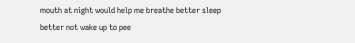mouth at night would help me breathe better sleep better not wake up to pee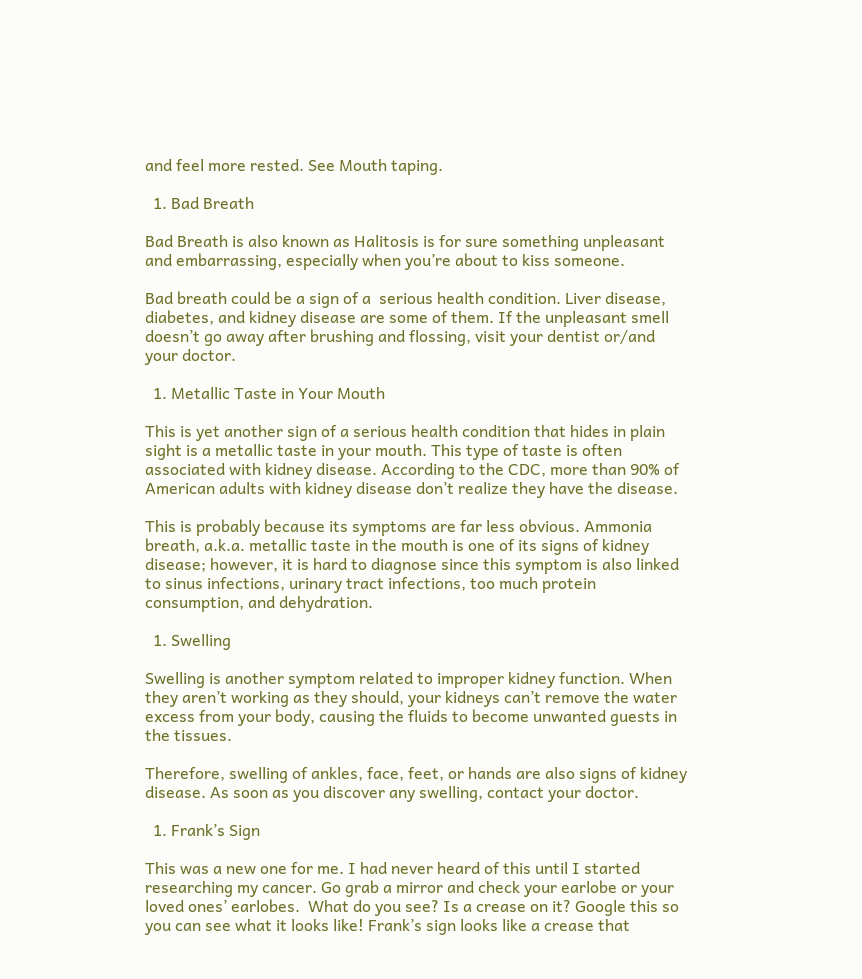and feel more rested. See Mouth taping.

  1. Bad Breath

Bad Breath is also known as Halitosis is for sure something unpleasant and embarrassing, especially when you’re about to kiss someone.

Bad breath could be a sign of a  serious health condition. Liver disease, diabetes, and kidney disease are some of them. If the unpleasant smell doesn’t go away after brushing and flossing, visit your dentist or/and your doctor.

  1. Metallic Taste in Your Mouth

This is yet another sign of a serious health condition that hides in plain sight is a metallic taste in your mouth. This type of taste is often associated with kidney disease. According to the CDC, more than 90% of American adults with kidney disease don’t realize they have the disease.

This is probably because its symptoms are far less obvious. Ammonia breath, a.k.a. metallic taste in the mouth is one of its signs of kidney disease; however, it is hard to diagnose since this symptom is also linked to sinus infections, urinary tract infections, too much protein consumption, and dehydration.

  1. Swelling

Swelling is another symptom related to improper kidney function. When they aren’t working as they should, your kidneys can’t remove the water excess from your body, causing the fluids to become unwanted guests in the tissues.

Therefore, swelling of ankles, face, feet, or hands are also signs of kidney disease. As soon as you discover any swelling, contact your doctor.

  1. Frank’s Sign

This was a new one for me. I had never heard of this until I started researching my cancer. Go grab a mirror and check your earlobe or your loved ones’ earlobes.  What do you see? Is a crease on it? Google this so you can see what it looks like! Frank’s sign looks like a crease that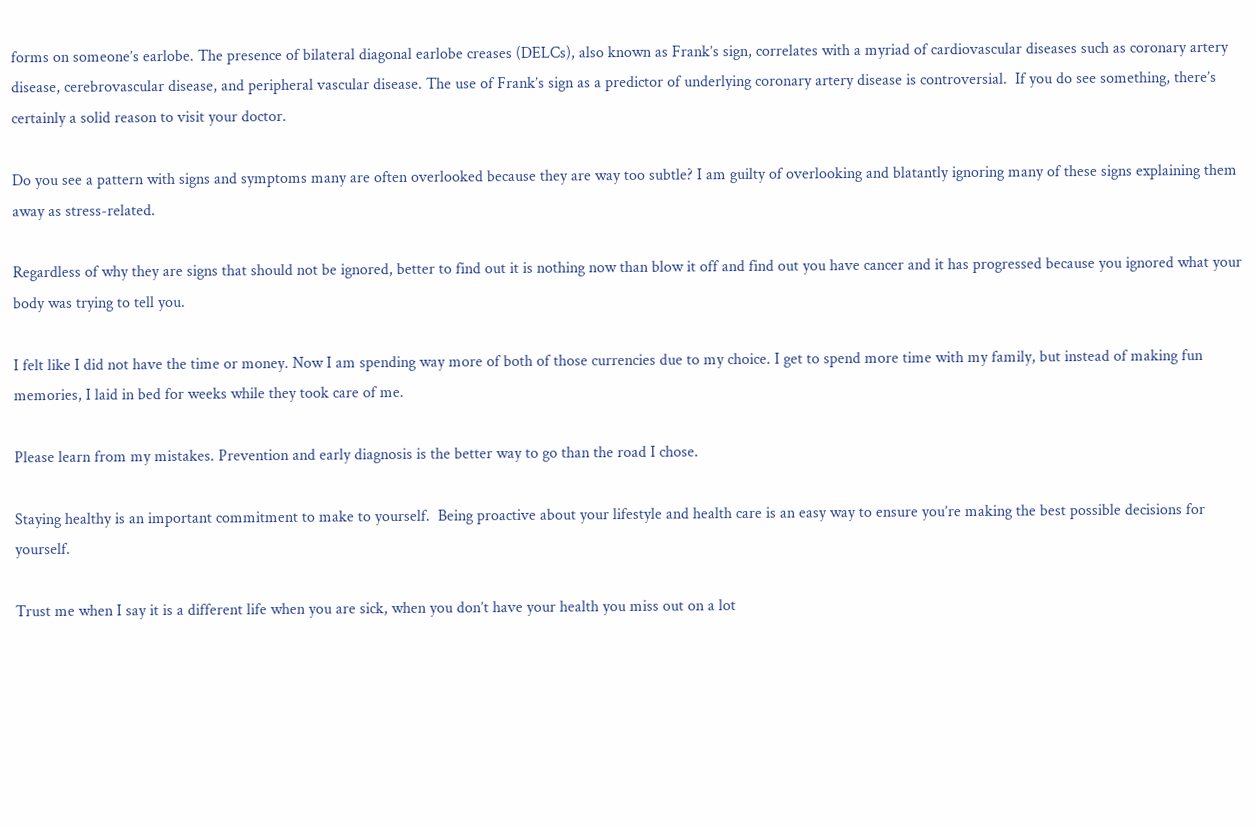forms on someone’s earlobe. The presence of bilateral diagonal earlobe creases (DELCs), also known as Frank’s sign, correlates with a myriad of cardiovascular diseases such as coronary artery disease, cerebrovascular disease, and peripheral vascular disease. The use of Frank’s sign as a predictor of underlying coronary artery disease is controversial.  If you do see something, there’s certainly a solid reason to visit your doctor.

Do you see a pattern with signs and symptoms many are often overlooked because they are way too subtle? I am guilty of overlooking and blatantly ignoring many of these signs explaining them away as stress-related.

Regardless of why they are signs that should not be ignored, better to find out it is nothing now than blow it off and find out you have cancer and it has progressed because you ignored what your body was trying to tell you.

I felt like I did not have the time or money. Now I am spending way more of both of those currencies due to my choice. I get to spend more time with my family, but instead of making fun memories, I laid in bed for weeks while they took care of me.

Please learn from my mistakes. Prevention and early diagnosis is the better way to go than the road I chose.

Staying healthy is an important commitment to make to yourself.  Being proactive about your lifestyle and health care is an easy way to ensure you’re making the best possible decisions for yourself.

Trust me when I say it is a different life when you are sick, when you don’t have your health you miss out on a lot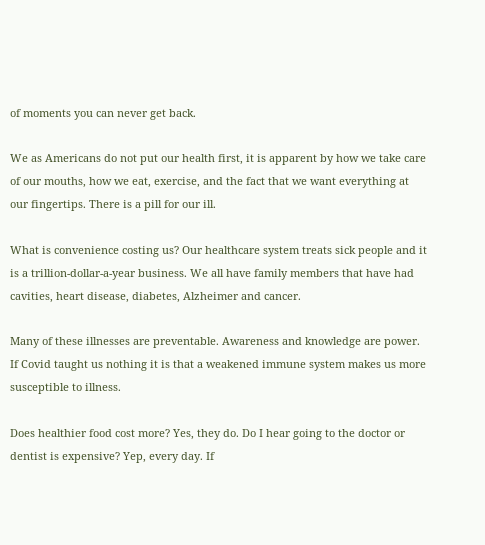of moments you can never get back.

We as Americans do not put our health first, it is apparent by how we take care of our mouths, how we eat, exercise, and the fact that we want everything at our fingertips. There is a pill for our ill.

What is convenience costing us? Our healthcare system treats sick people and it is a trillion-dollar-a-year business. We all have family members that have had cavities, heart disease, diabetes, Alzheimer and cancer.

Many of these illnesses are preventable. Awareness and knowledge are power. If Covid taught us nothing it is that a weakened immune system makes us more susceptible to illness.

Does healthier food cost more? Yes, they do. Do I hear going to the doctor or dentist is expensive? Yep, every day. If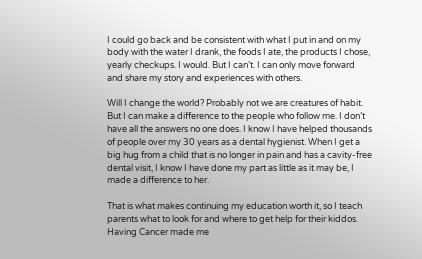I could go back and be consistent with what I put in and on my body with the water I drank, the foods I ate, the products I chose, yearly checkups. I would. But I can’t. I can only move forward and share my story and experiences with others.

Will I change the world? Probably not we are creatures of habit. But I can make a difference to the people who follow me. I don’t have all the answers no one does. I know I have helped thousands of people over my 30 years as a dental hygienist. When I get a big hug from a child that is no longer in pain and has a cavity-free dental visit, I know I have done my part as little as it may be, I made a difference to her.

That is what makes continuing my education worth it, so I teach parents what to look for and where to get help for their kiddos. Having Cancer made me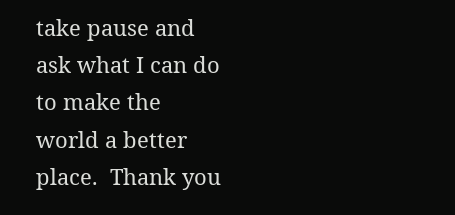take pause and ask what I can do to make the world a better place.  Thank you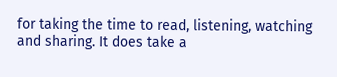for taking the time to read, listening, watching and sharing. It does take a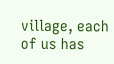village, each of us has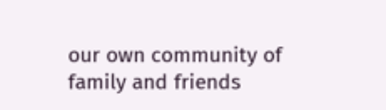our own community of family and friends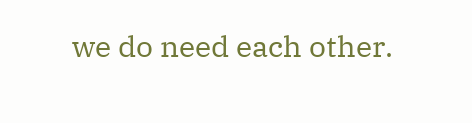we do need each other.